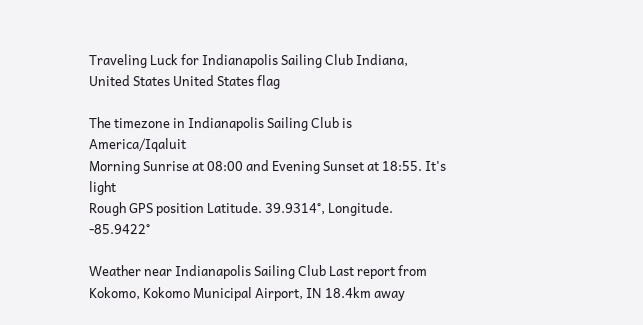Traveling Luck for Indianapolis Sailing Club Indiana, United States United States flag

The timezone in Indianapolis Sailing Club is America/Iqaluit
Morning Sunrise at 08:00 and Evening Sunset at 18:55. It's light
Rough GPS position Latitude. 39.9314°, Longitude. -85.9422°

Weather near Indianapolis Sailing Club Last report from Kokomo, Kokomo Municipal Airport, IN 18.4km away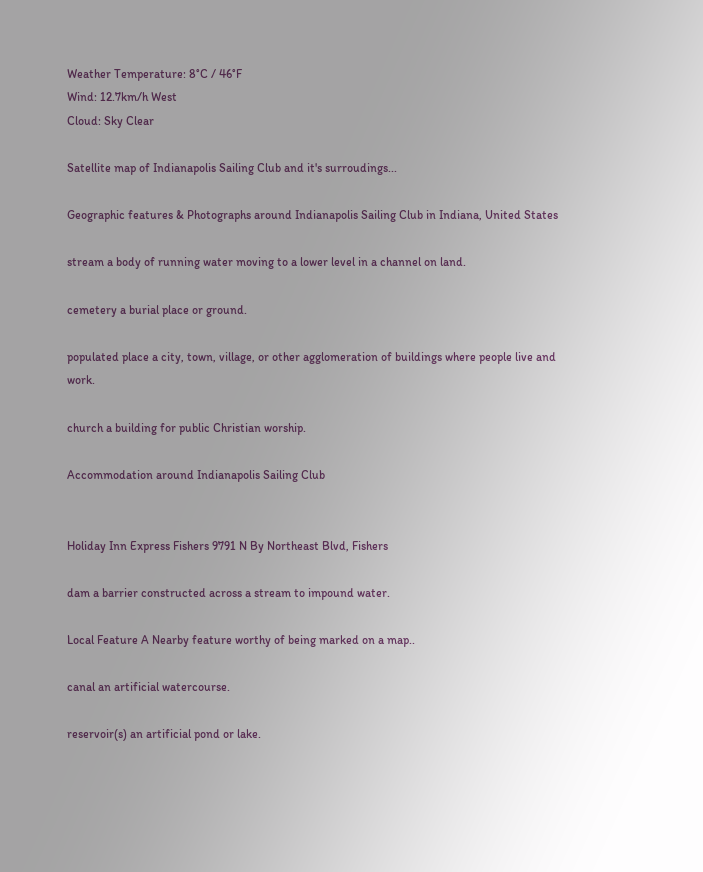Weather Temperature: 8°C / 46°F
Wind: 12.7km/h West
Cloud: Sky Clear

Satellite map of Indianapolis Sailing Club and it's surroudings...

Geographic features & Photographs around Indianapolis Sailing Club in Indiana, United States

stream a body of running water moving to a lower level in a channel on land.

cemetery a burial place or ground.

populated place a city, town, village, or other agglomeration of buildings where people live and work.

church a building for public Christian worship.

Accommodation around Indianapolis Sailing Club


Holiday Inn Express Fishers 9791 N By Northeast Blvd, Fishers

dam a barrier constructed across a stream to impound water.

Local Feature A Nearby feature worthy of being marked on a map..

canal an artificial watercourse.

reservoir(s) an artificial pond or lake.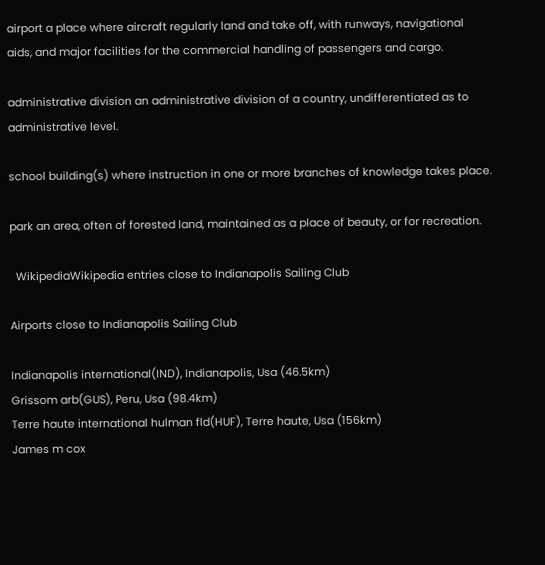airport a place where aircraft regularly land and take off, with runways, navigational aids, and major facilities for the commercial handling of passengers and cargo.

administrative division an administrative division of a country, undifferentiated as to administrative level.

school building(s) where instruction in one or more branches of knowledge takes place.

park an area, often of forested land, maintained as a place of beauty, or for recreation.

  WikipediaWikipedia entries close to Indianapolis Sailing Club

Airports close to Indianapolis Sailing Club

Indianapolis international(IND), Indianapolis, Usa (46.5km)
Grissom arb(GUS), Peru, Usa (98.4km)
Terre haute international hulman fld(HUF), Terre haute, Usa (156km)
James m cox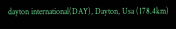dayton international(DAY), Dayton, Usa (178.4km)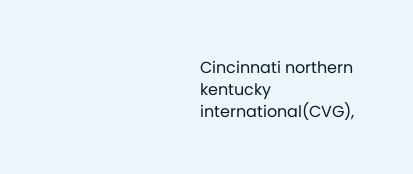Cincinnati northern kentucky international(CVG),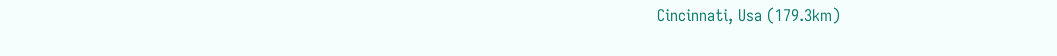Cincinnati, Usa (179.3km)